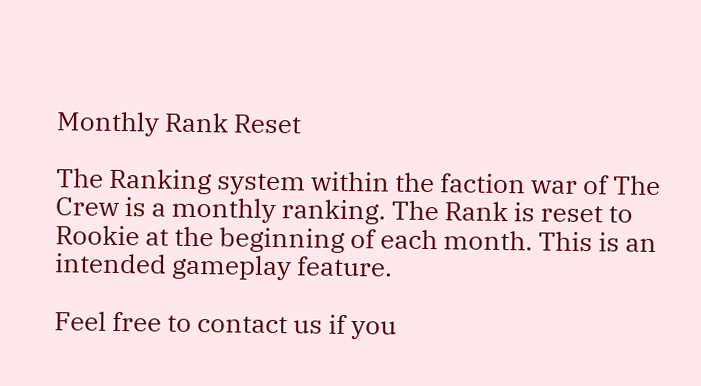Monthly Rank Reset

The Ranking system within the faction war of The Crew is a monthly ranking. The Rank is reset to Rookie at the beginning of each month. This is an intended gameplay feature.

Feel free to contact us if you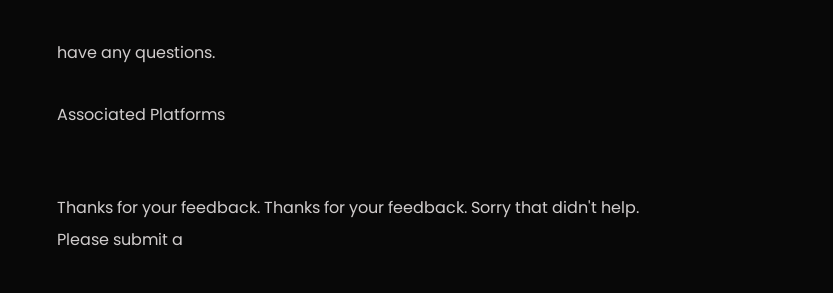have any questions.

Associated Platforms


Thanks for your feedback. Thanks for your feedback. Sorry that didn't help.
Please submit a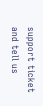support ticket and tell us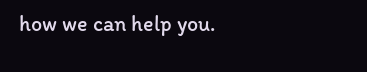how we can help you.